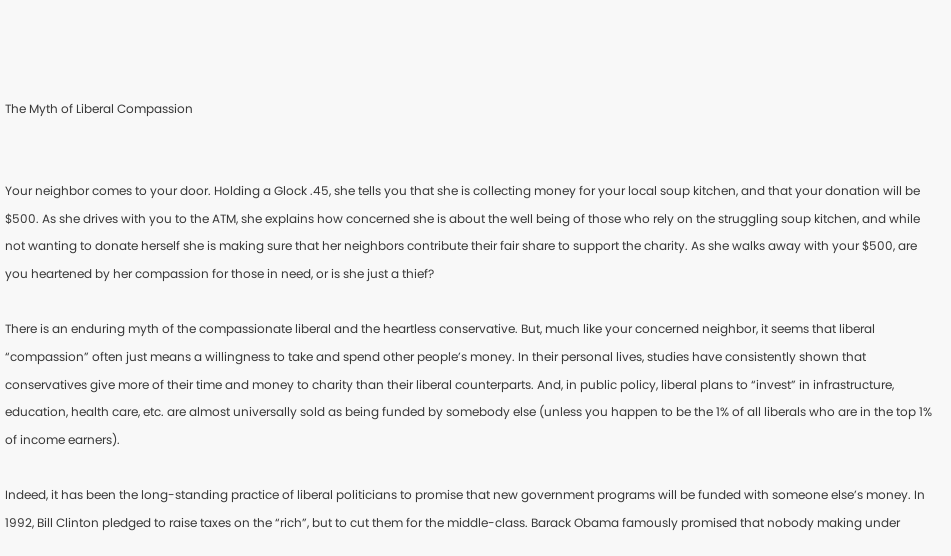The Myth of Liberal Compassion


Your neighbor comes to your door. Holding a Glock .45, she tells you that she is collecting money for your local soup kitchen, and that your donation will be $500. As she drives with you to the ATM, she explains how concerned she is about the well being of those who rely on the struggling soup kitchen, and while not wanting to donate herself she is making sure that her neighbors contribute their fair share to support the charity. As she walks away with your $500, are you heartened by her compassion for those in need, or is she just a thief?

There is an enduring myth of the compassionate liberal and the heartless conservative. But, much like your concerned neighbor, it seems that liberal “compassion” often just means a willingness to take and spend other people’s money. In their personal lives, studies have consistently shown that conservatives give more of their time and money to charity than their liberal counterparts. And, in public policy, liberal plans to “invest” in infrastructure, education, health care, etc. are almost universally sold as being funded by somebody else (unless you happen to be the 1% of all liberals who are in the top 1% of income earners).

Indeed, it has been the long-standing practice of liberal politicians to promise that new government programs will be funded with someone else’s money. In 1992, Bill Clinton pledged to raise taxes on the “rich”, but to cut them for the middle-class. Barack Obama famously promised that nobody making under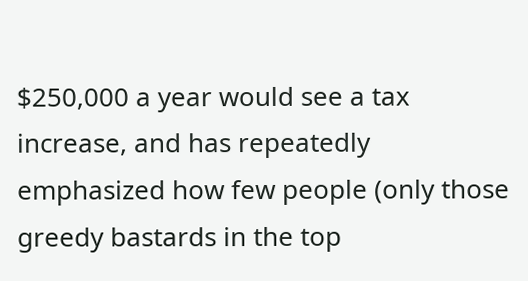$250,000 a year would see a tax increase, and has repeatedly emphasized how few people (only those greedy bastards in the top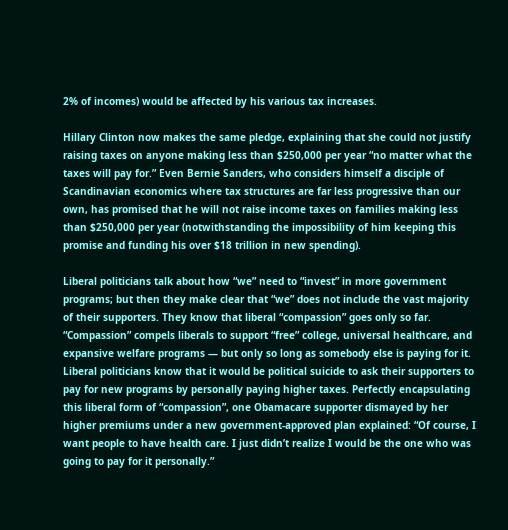2% of incomes) would be affected by his various tax increases.

Hillary Clinton now makes the same pledge, explaining that she could not justify raising taxes on anyone making less than $250,000 per year “no matter what the taxes will pay for.” Even Bernie Sanders, who considers himself a disciple of Scandinavian economics where tax structures are far less progressive than our own, has promised that he will not raise income taxes on families making less than $250,000 per year (notwithstanding the impossibility of him keeping this promise and funding his over $18 trillion in new spending).

Liberal politicians talk about how “we” need to “invest” in more government programs; but then they make clear that “we” does not include the vast majority of their supporters. They know that liberal “compassion” goes only so far. “Compassion” compels liberals to support “free” college, universal healthcare, and expansive welfare programs — but only so long as somebody else is paying for it. Liberal politicians know that it would be political suicide to ask their supporters to pay for new programs by personally paying higher taxes. Perfectly encapsulating this liberal form of “compassion”, one Obamacare supporter dismayed by her higher premiums under a new government-approved plan explained: “Of course, I want people to have health care. I just didn’t realize I would be the one who was going to pay for it personally.”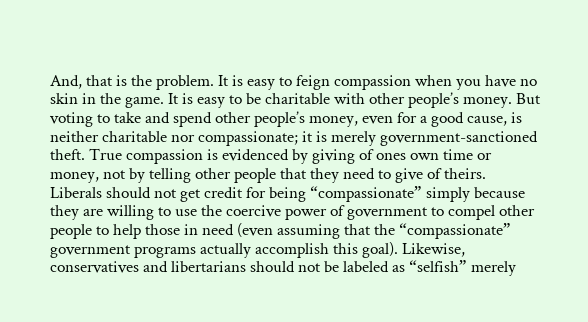And, that is the problem. It is easy to feign compassion when you have no skin in the game. It is easy to be charitable with other people’s money. But voting to take and spend other people’s money, even for a good cause, is neither charitable nor compassionate; it is merely government-sanctioned theft. True compassion is evidenced by giving of ones own time or money, not by telling other people that they need to give of theirs. Liberals should not get credit for being “compassionate” simply because they are willing to use the coercive power of government to compel other people to help those in need (even assuming that the “compassionate” government programs actually accomplish this goal). Likewise, conservatives and libertarians should not be labeled as “selfish” merely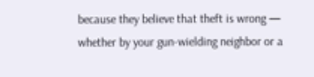because they believe that theft is wrong — whether by your gun-wielding neighbor or a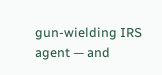gun-wielding IRS agent — and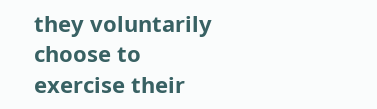they voluntarily choose to exercise their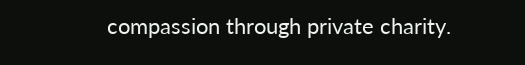compassion through private charity.